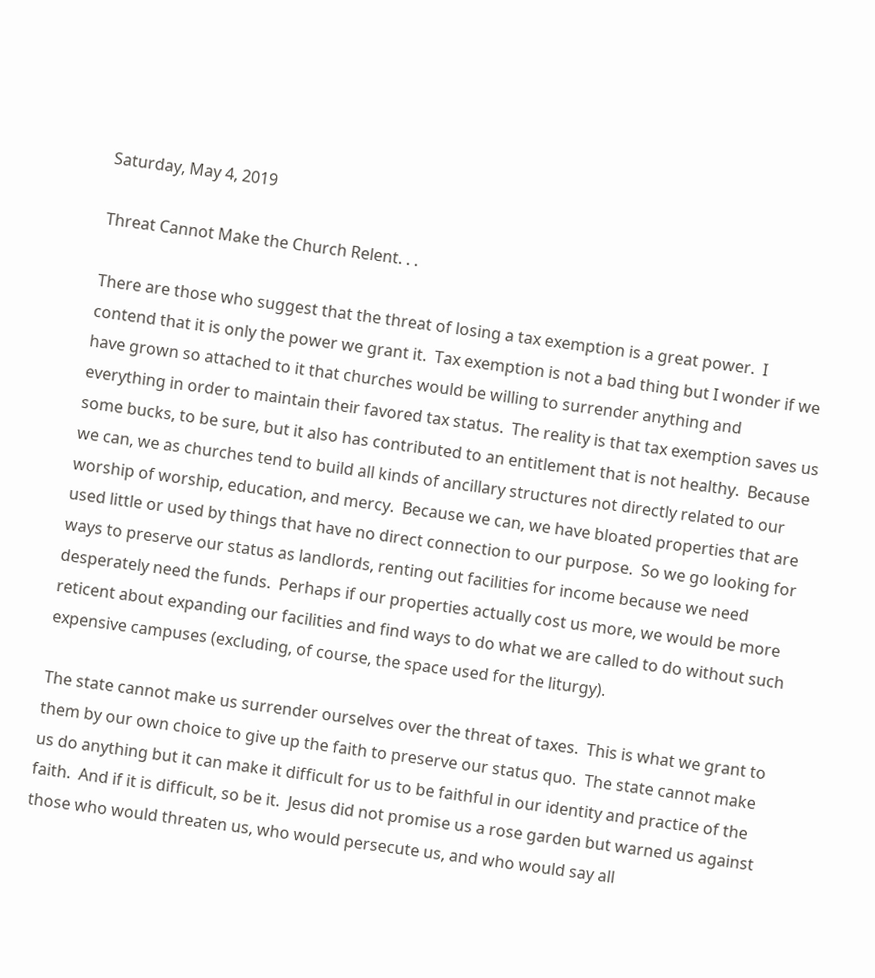Saturday, May 4, 2019

Threat Cannot Make the Church Relent. . .

There are those who suggest that the threat of losing a tax exemption is a great power.  I contend that it is only the power we grant it.  Tax exemption is not a bad thing but I wonder if we have grown so attached to it that churches would be willing to surrender anything and everything in order to maintain their favored tax status.  The reality is that tax exemption saves us some bucks, to be sure, but it also has contributed to an entitlement that is not healthy.  Because we can, we as churches tend to build all kinds of ancillary structures not directly related to our worship of worship, education, and mercy.  Because we can, we have bloated properties that are used little or used by things that have no direct connection to our purpose.  So we go looking for ways to preserve our status as landlords, renting out facilities for income because we need desperately need the funds.  Perhaps if our properties actually cost us more, we would be more reticent about expanding our facilities and find ways to do what we are called to do without such expensive campuses (excluding, of course, the space used for the liturgy).

The state cannot make us surrender ourselves over the threat of taxes.  This is what we grant to them by our own choice to give up the faith to preserve our status quo.  The state cannot make us do anything but it can make it difficult for us to be faithful in our identity and practice of the faith.  And if it is difficult, so be it.  Jesus did not promise us a rose garden but warned us against those who would threaten us, who would persecute us, and who would say all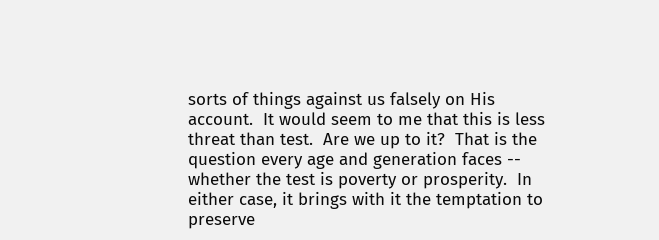sorts of things against us falsely on His account.  It would seem to me that this is less threat than test.  Are we up to it?  That is the question every age and generation faces -- whether the test is poverty or prosperity.  In either case, it brings with it the temptation to preserve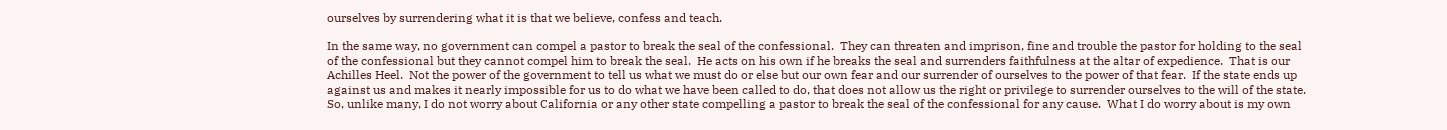ourselves by surrendering what it is that we believe, confess and teach.

In the same way, no government can compel a pastor to break the seal of the confessional.  They can threaten and imprison, fine and trouble the pastor for holding to the seal of the confessional but they cannot compel him to break the seal.  He acts on his own if he breaks the seal and surrenders faithfulness at the altar of expedience.  That is our Achilles Heel.  Not the power of the government to tell us what we must do or else but our own fear and our surrender of ourselves to the power of that fear.  If the state ends up against us and makes it nearly impossible for us to do what we have been called to do, that does not allow us the right or privilege to surrender ourselves to the will of the state.  So, unlike many, I do not worry about California or any other state compelling a pastor to break the seal of the confessional for any cause.  What I do worry about is my own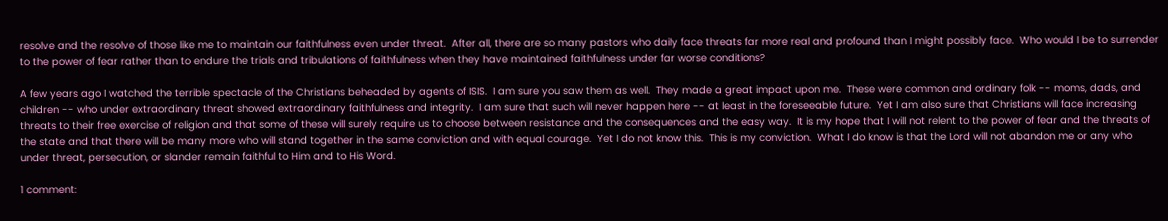resolve and the resolve of those like me to maintain our faithfulness even under threat.  After all, there are so many pastors who daily face threats far more real and profound than I might possibly face.  Who would I be to surrender to the power of fear rather than to endure the trials and tribulations of faithfulness when they have maintained faithfulness under far worse conditions?

A few years ago I watched the terrible spectacle of the Christians beheaded by agents of ISIS.  I am sure you saw them as well.  They made a great impact upon me.  These were common and ordinary folk -- moms, dads, and children -- who under extraordinary threat showed extraordinary faithfulness and integrity.  I am sure that such will never happen here -- at least in the foreseeable future.  Yet I am also sure that Christians will face increasing threats to their free exercise of religion and that some of these will surely require us to choose between resistance and the consequences and the easy way.  It is my hope that I will not relent to the power of fear and the threats of the state and that there will be many more who will stand together in the same conviction and with equal courage.  Yet I do not know this.  This is my conviction.  What I do know is that the Lord will not abandon me or any who under threat, persecution, or slander remain faithful to Him and to His Word.

1 comment: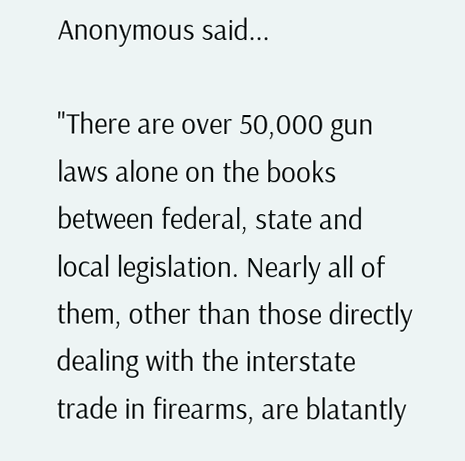Anonymous said...

"There are over 50,000 gun laws alone on the books between federal, state and local legislation. Nearly all of them, other than those directly dealing with the interstate trade in firearms, are blatantly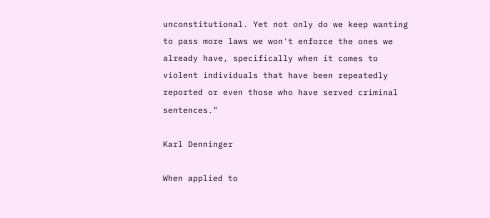unconstitutional. Yet not only do we keep wanting to pass more laws we won't enforce the ones we already have, specifically when it comes to violent individuals that have been repeatedly reported or even those who have served criminal sentences."

Karl Denninger

When applied to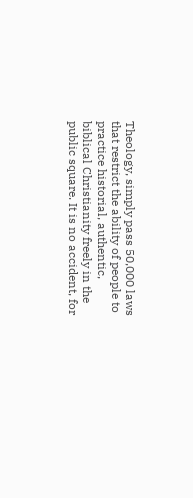Theology, simply pass 50,000 laws that restrict the ability of people to practice historial, authentic, biblical Christianity freely in the public square. It is no accident, for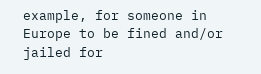example, for someone in Europe to be fined and/or jailed for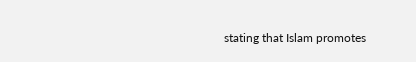stating that Islam promotes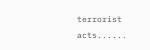terrorist acts......